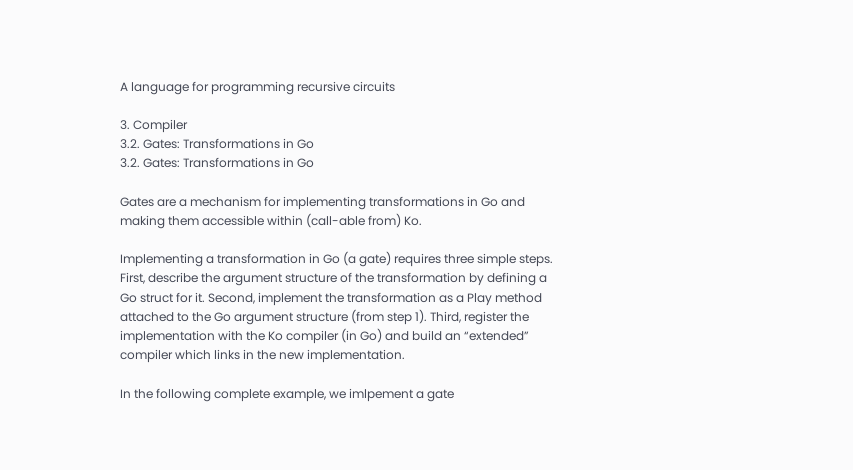A language for programming recursive circuits

3. Compiler
3.2. Gates: Transformations in Go
3.2. Gates: Transformations in Go

Gates are a mechanism for implementing transformations in Go and making them accessible within (call-able from) Ko.

Implementing a transformation in Go (a gate) requires three simple steps. First, describe the argument structure of the transformation by defining a Go struct for it. Second, implement the transformation as a Play method attached to the Go argument structure (from step 1). Third, register the implementation with the Ko compiler (in Go) and build an “extended” compiler which links in the new implementation.

In the following complete example, we imlpement a gate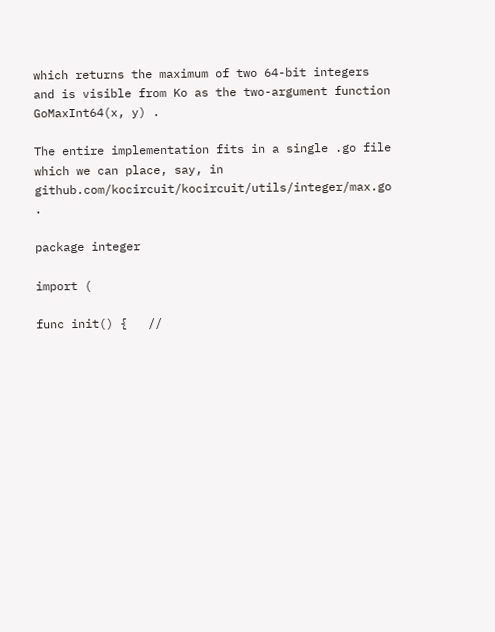which returns the maximum of two 64-bit integers and is visible from Ko as the two-argument function GoMaxInt64(x, y) .

The entire implementation fits in a single .go file which we can place, say, in github.com/kocircuit/kocircuit/utils/integer/max.go .

package integer

import (

func init() {   //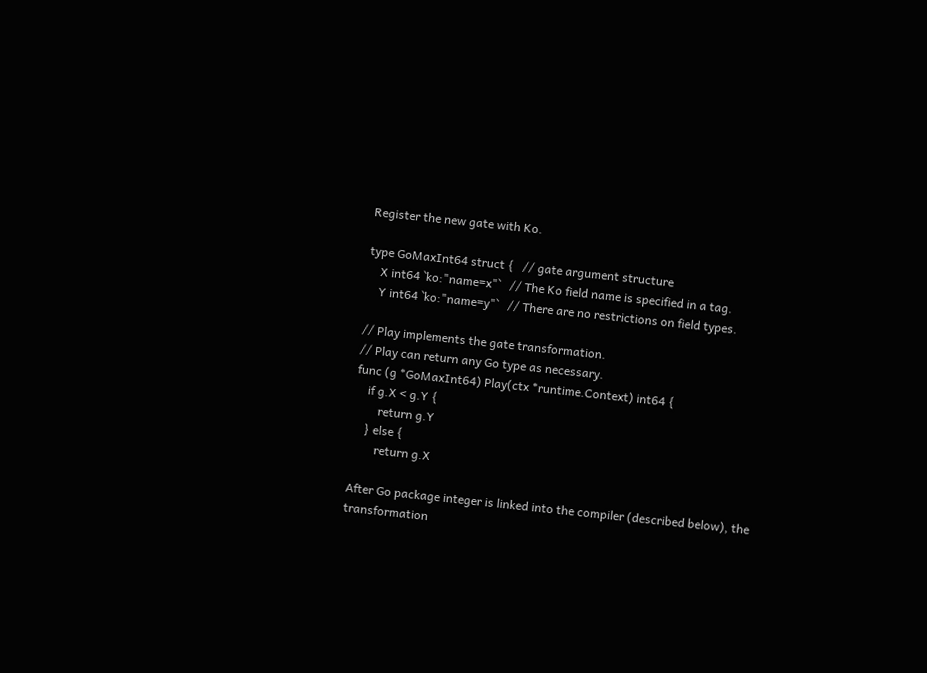Register the new gate with Ko.

type GoMaxInt64 struct {   // gate argument structure
    X int64 `ko:"name=x"`   // The Ko field name is specified in a tag.
    Y int64 `ko:"name=y"`   // There are no restrictions on field types.

// Play implements the gate transformation.
// Play can return any Go type as necessary.
func (g *GoMaxInt64) Play(ctx *runtime.Context) int64 {
    if g.X < g.Y {
        return g.Y
    } else {
        return g.X

After Go package integer is linked into the compiler (described below), the transformation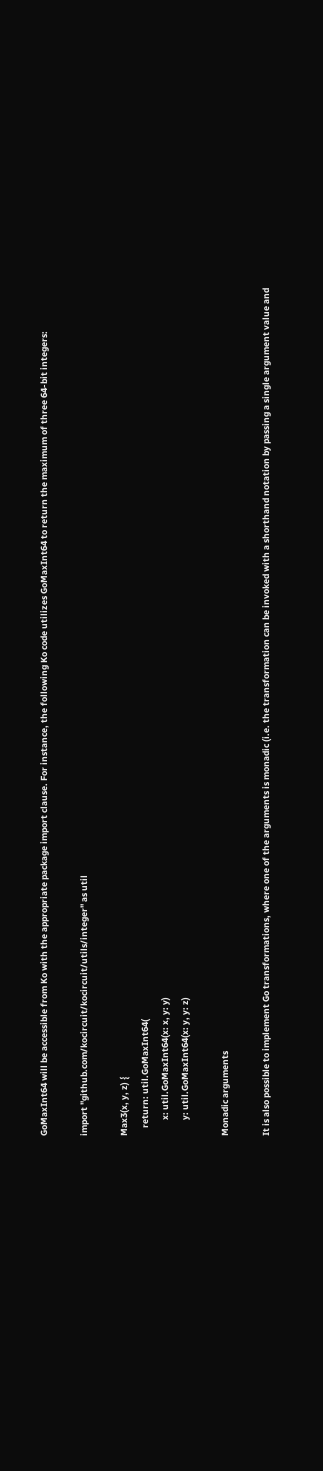GoMaxInt64 will be accessible from Ko with the appropriate package import clause. For instance, the following Ko code utilizes GoMaxInt64 to return the maximum of three 64-bit integers:

import "github.com/kocircuit/kocircuit/utils/integer" as util

Max3(x, y, z) {
    return: util.GoMaxInt64(
        x: util.GoMaxInt64(x: x, y: y)
        y: util.GoMaxInt64(x: y, y: z)

Monadic arguments

It is also possible to implement Go transformations, where one of the arguments is monadic (i.e. the transformation can be invoked with a shorthand notation by passing a single argument value and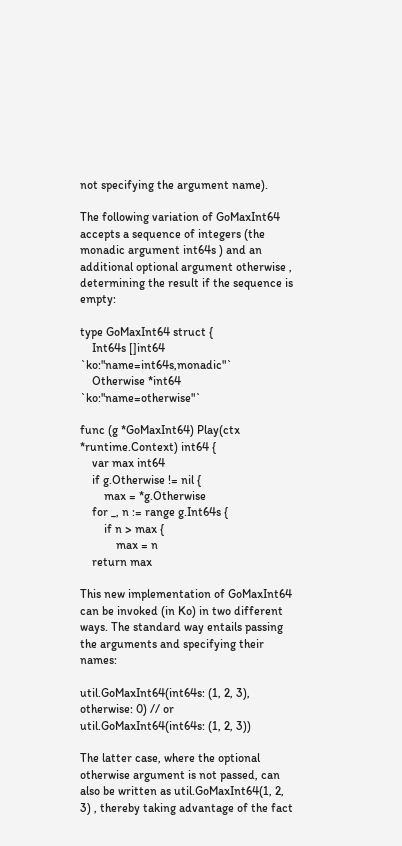not specifying the argument name).

The following variation of GoMaxInt64 accepts a sequence of integers (the monadic argument int64s ) and an additional optional argument otherwise , determining the result if the sequence is empty:

type GoMaxInt64 struct {
    Int64s []int64 `ko:"name=int64s,monadic"`
    Otherwise *int64 `ko:"name=otherwise"`

func (g *GoMaxInt64) Play(ctx *runtime.Context) int64 {
    var max int64
    if g.Otherwise != nil {
        max = *g.Otherwise
    for _, n := range g.Int64s {
        if n > max {
            max = n
    return max

This new implementation of GoMaxInt64 can be invoked (in Ko) in two different ways. The standard way entails passing the arguments and specifying their names:

util.GoMaxInt64(int64s: (1, 2, 3), otherwise: 0) // or
util.GoMaxInt64(int64s: (1, 2, 3))

The latter case, where the optional otherwise argument is not passed, can also be written as util.GoMaxInt64(1, 2, 3) , thereby taking advantage of the fact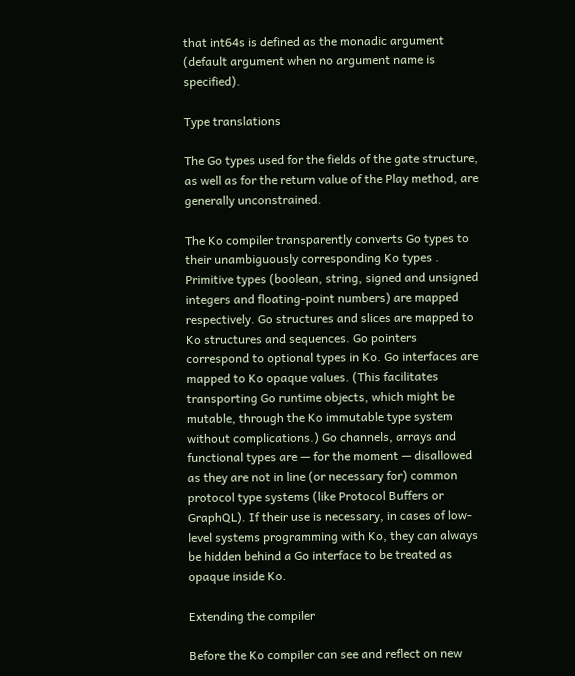that int64s is defined as the monadic argument (default argument when no argument name is specified).

Type translations

The Go types used for the fields of the gate structure, as well as for the return value of the Play method, are generally unconstrained.

The Ko compiler transparently converts Go types to their unambiguously corresponding Ko types . Primitive types (boolean, string, signed and unsigned integers and floating-point numbers) are mapped respectively. Go structures and slices are mapped to Ko structures and sequences. Go pointers correspond to optional types in Ko. Go interfaces are mapped to Ko opaque values. (This facilitates transporting Go runtime objects, which might be mutable, through the Ko immutable type system without complications.) Go channels, arrays and functional types are — for the moment — disallowed as they are not in line (or necessary for) common protocol type systems (like Protocol Buffers or GraphQL). If their use is necessary, in cases of low-level systems programming with Ko, they can always be hidden behind a Go interface to be treated as opaque inside Ko.

Extending the compiler

Before the Ko compiler can see and reflect on new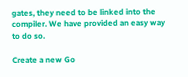gates, they need to be linked into the compiler. We have provided an easy way to do so.

Create a new Go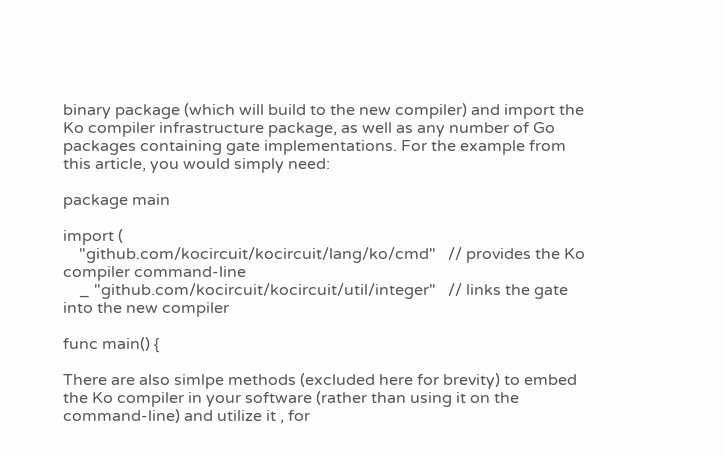binary package (which will build to the new compiler) and import the Ko compiler infrastructure package, as well as any number of Go packages containing gate implementations. For the example from this article, you would simply need:

package main

import (
    "github.com/kocircuit/kocircuit/lang/ko/cmd"   // provides the Ko compiler command-line
    _ "github.com/kocircuit/kocircuit/util/integer"   // links the gate into the new compiler

func main() {

There are also simlpe methods (excluded here for brevity) to embed the Ko compiler in your software (rather than using it on the command-line) and utilize it , for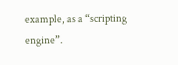example, as a “scripting engine”.